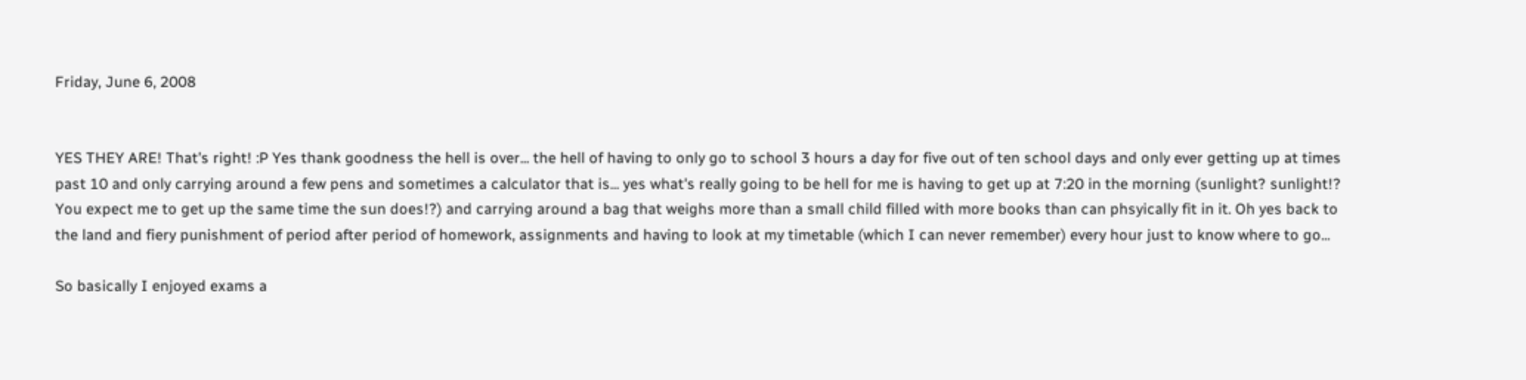Friday, June 6, 2008


YES THEY ARE! That's right! :P Yes thank goodness the hell is over... the hell of having to only go to school 3 hours a day for five out of ten school days and only ever getting up at times past 10 and only carrying around a few pens and sometimes a calculator that is... yes what's really going to be hell for me is having to get up at 7:20 in the morning (sunlight? sunlight!? You expect me to get up the same time the sun does!?) and carrying around a bag that weighs more than a small child filled with more books than can phsyically fit in it. Oh yes back to the land and fiery punishment of period after period of homework, assignments and having to look at my timetable (which I can never remember) every hour just to know where to go...

So basically I enjoyed exams a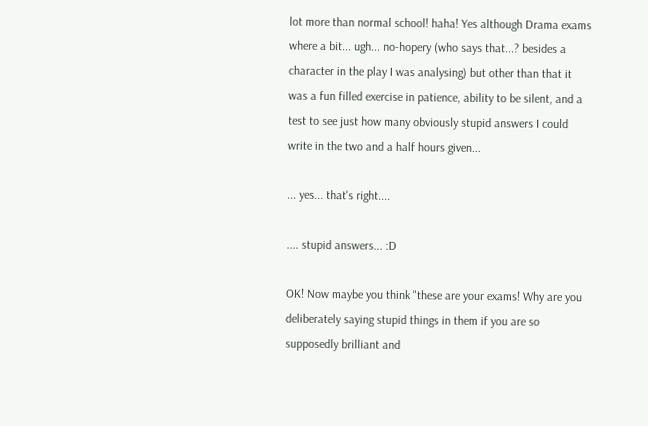lot more than normal school! haha! Yes although Drama exams where a bit... ugh... no-hopery (who says that...? besides a character in the play I was analysing) but other than that it was a fun filled exercise in patience, ability to be silent, and a test to see just how many obviously stupid answers I could write in the two and a half hours given...

... yes... that's right....

.... stupid answers... :D

OK! Now maybe you think "these are your exams! Why are you deliberately saying stupid things in them if you are so supposedly brilliant and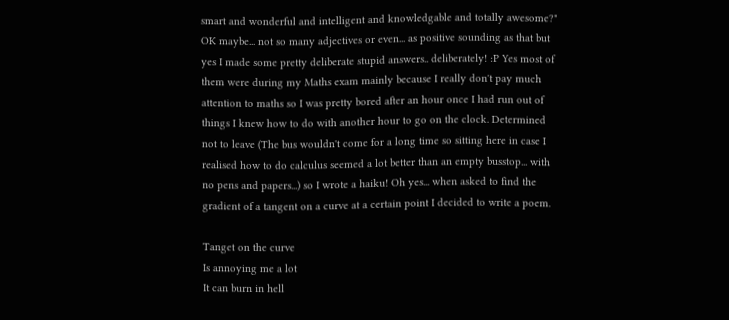smart and wonderful and intelligent and knowledgable and totally awesome?" OK maybe... not so many adjectives or even... as positive sounding as that but yes I made some pretty deliberate stupid answers.. deliberately! :P Yes most of them were during my Maths exam mainly because I really don't pay much attention to maths so I was pretty bored after an hour once I had run out of things I knew how to do with another hour to go on the clock. Determined not to leave (The bus wouldn't come for a long time so sitting here in case I realised how to do calculus seemed a lot better than an empty busstop... with no pens and papers...) so I wrote a haiku! Oh yes... when asked to find the gradient of a tangent on a curve at a certain point I decided to write a poem.

Tanget on the curve
Is annoying me a lot
It can burn in hell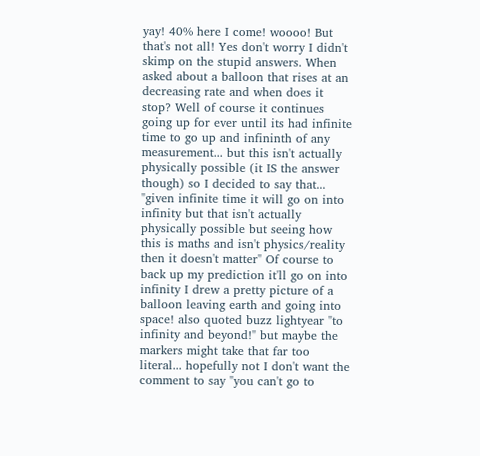yay! 40% here I come! woooo! But that's not all! Yes don't worry I didn't skimp on the stupid answers. When asked about a balloon that rises at an decreasing rate and when does it stop? Well of course it continues going up for ever until its had infinite time to go up and infininth of any measurement... but this isn't actually physically possible (it IS the answer though) so I decided to say that... "given infinite time it will go on into infinity but that isn't actually physically possible but seeing how this is maths and isn't physics/reality then it doesn't matter" Of course to back up my prediction it'll go on into infinity I drew a pretty picture of a balloon leaving earth and going into space! also quoted buzz lightyear "to infinity and beyond!" but maybe the markers might take that far too literal... hopefully not I don't want the comment to say "you can't go to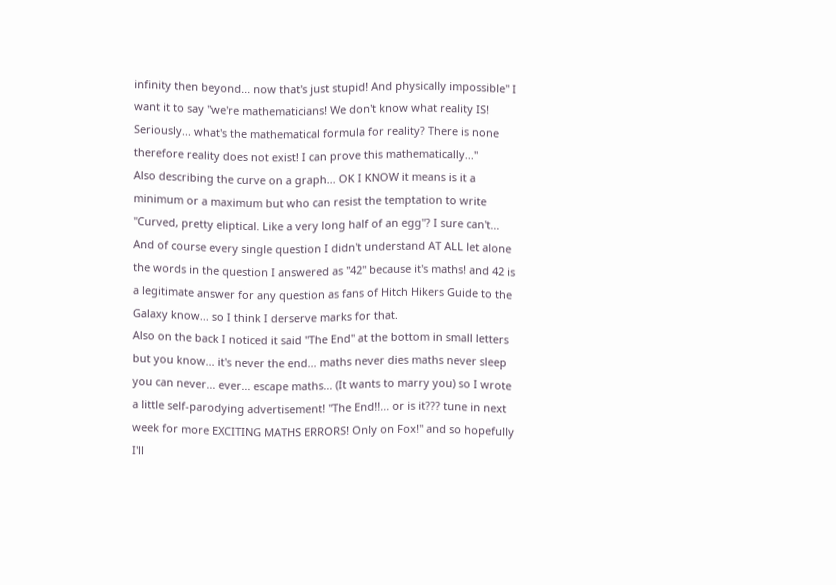infinity then beyond... now that's just stupid! And physically impossible" I want it to say "we're mathematicians! We don't know what reality IS! Seriously... what's the mathematical formula for reality? There is none therefore reality does not exist! I can prove this mathematically..."
Also describing the curve on a graph... OK I KNOW it means is it a minimum or a maximum but who can resist the temptation to write "Curved, pretty eliptical. Like a very long half of an egg"? I sure can't...
And of course every single question I didn't understand AT ALL let alone the words in the question I answered as "42" because it's maths! and 42 is a legitimate answer for any question as fans of Hitch Hikers Guide to the Galaxy know... so I think I derserve marks for that.
Also on the back I noticed it said "The End" at the bottom in small letters but you know... it's never the end... maths never dies maths never sleep you can never... ever... escape maths... (It wants to marry you) so I wrote a little self-parodying advertisement! "The End!!... or is it??? tune in next week for more EXCITING MATHS ERRORS! Only on Fox!" and so hopefully I'll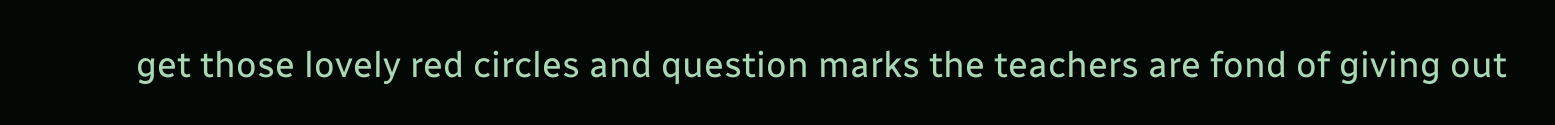get those lovely red circles and question marks the teachers are fond of giving out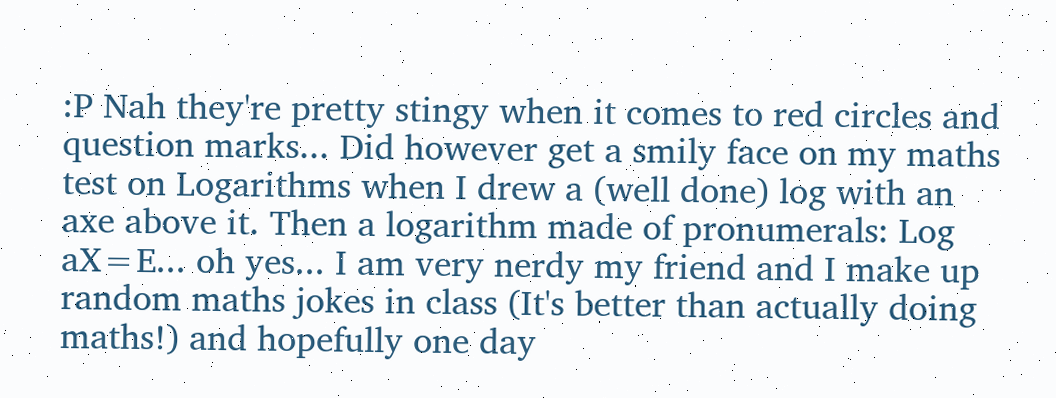:P Nah they're pretty stingy when it comes to red circles and question marks... Did however get a smily face on my maths test on Logarithms when I drew a (well done) log with an axe above it. Then a logarithm made of pronumerals: Log aX=E... oh yes... I am very nerdy my friend and I make up random maths jokes in class (It's better than actually doing maths!) and hopefully one day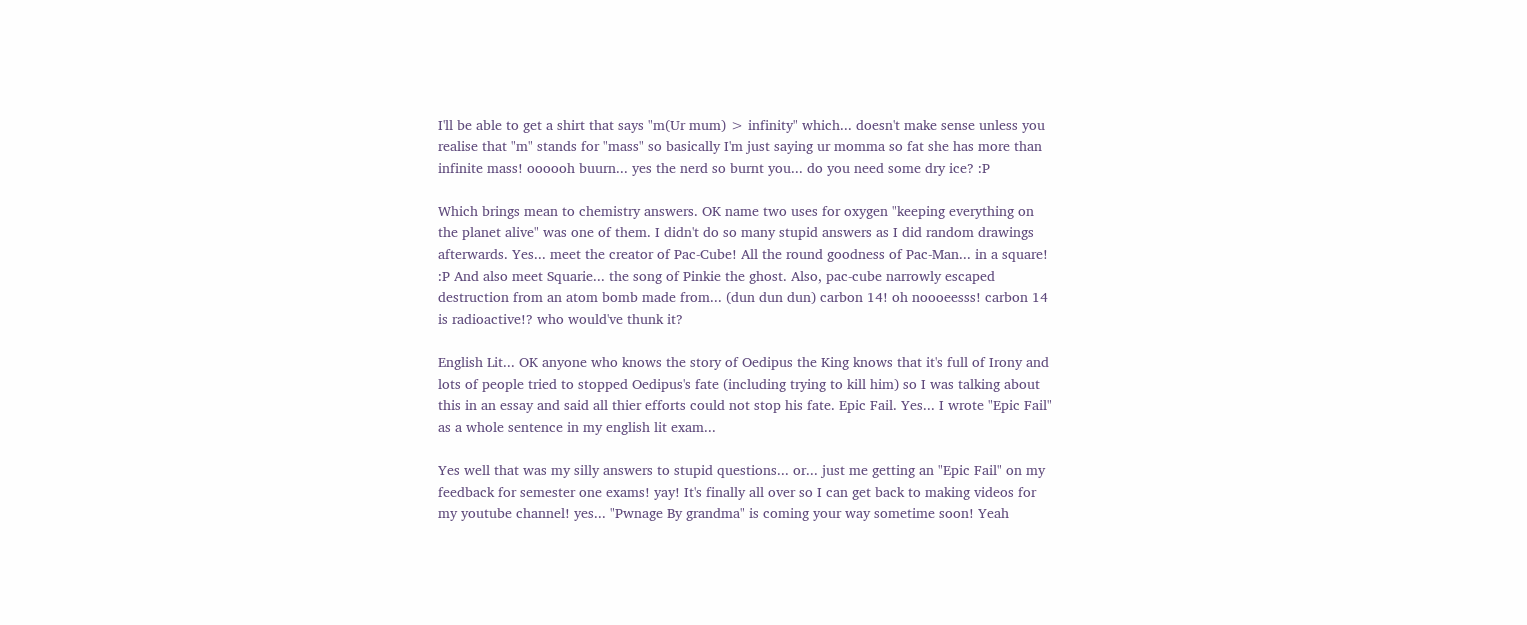I'll be able to get a shirt that says "m(Ur mum) > infinity" which... doesn't make sense unless you realise that "m" stands for "mass" so basically I'm just saying ur momma so fat she has more than infinite mass! oooooh buurn... yes the nerd so burnt you... do you need some dry ice? :P

Which brings mean to chemistry answers. OK name two uses for oxygen "keeping everything on the planet alive" was one of them. I didn't do so many stupid answers as I did random drawings afterwards. Yes... meet the creator of Pac-Cube! All the round goodness of Pac-Man... in a square! :P And also meet Squarie... the song of Pinkie the ghost. Also, pac-cube narrowly escaped destruction from an atom bomb made from... (dun dun dun) carbon 14! oh noooeesss! carbon 14 is radioactive!? who would've thunk it?

English Lit... OK anyone who knows the story of Oedipus the King knows that it's full of Irony and lots of people tried to stopped Oedipus's fate (including trying to kill him) so I was talking about this in an essay and said all thier efforts could not stop his fate. Epic Fail. Yes... I wrote "Epic Fail" as a whole sentence in my english lit exam...

Yes well that was my silly answers to stupid questions... or... just me getting an "Epic Fail" on my feedback for semester one exams! yay! It's finally all over so I can get back to making videos for my youtube channel! yes... "Pwnage By grandma" is coming your way sometime soon! Yeah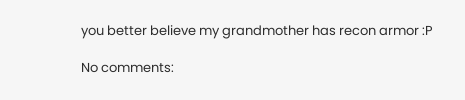you better believe my grandmother has recon armor :P

No comments: